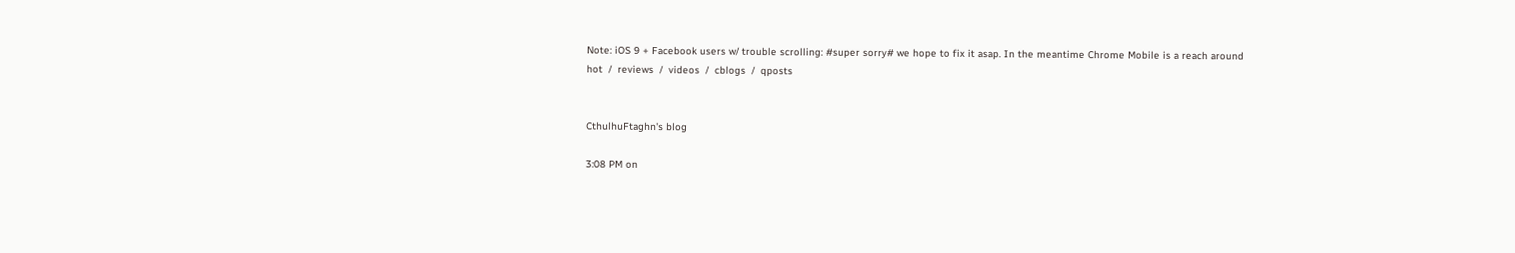Note: iOS 9 + Facebook users w/ trouble scrolling: #super sorry# we hope to fix it asap. In the meantime Chrome Mobile is a reach around
hot  /  reviews  /  videos  /  cblogs  /  qposts


CthulhuFtaghn's blog

3:08 PM on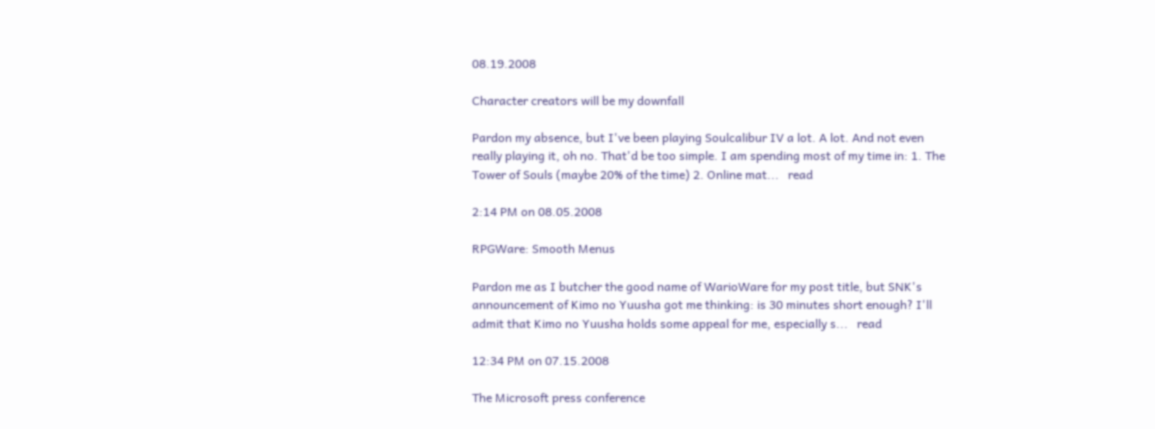08.19.2008

Character creators will be my downfall

Pardon my absence, but I've been playing Soulcalibur IV a lot. A lot. And not even really playing it, oh no. That'd be too simple. I am spending most of my time in: 1. The Tower of Souls (maybe 20% of the time) 2. Online mat...   read

2:14 PM on 08.05.2008

RPGWare: Smooth Menus

Pardon me as I butcher the good name of WarioWare for my post title, but SNK's announcement of Kimo no Yuusha got me thinking: is 30 minutes short enough? I'll admit that Kimo no Yuusha holds some appeal for me, especially s...   read

12:34 PM on 07.15.2008

The Microsoft press conference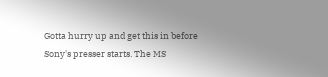Gotta hurry up and get this in before Sony's presser starts. The MS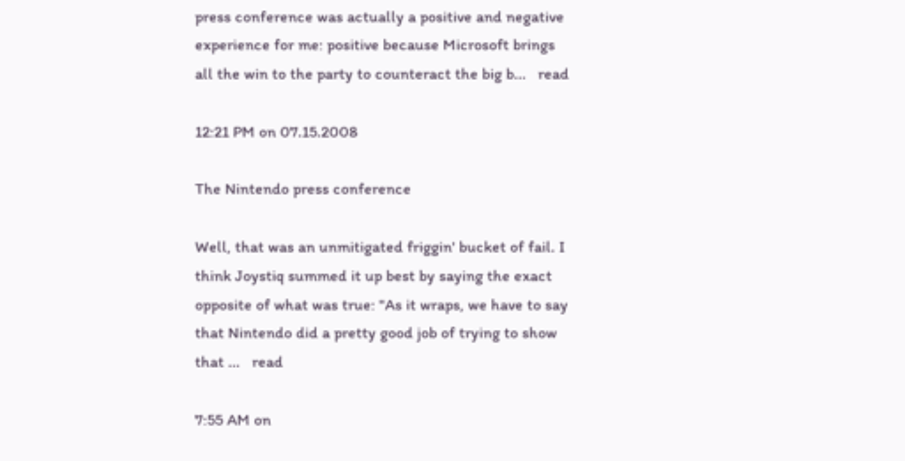press conference was actually a positive and negative experience for me: positive because Microsoft brings all the win to the party to counteract the big b...   read

12:21 PM on 07.15.2008

The Nintendo press conference

Well, that was an unmitigated friggin' bucket of fail. I think Joystiq summed it up best by saying the exact opposite of what was true: "As it wraps, we have to say that Nintendo did a pretty good job of trying to show that ...   read

7:55 AM on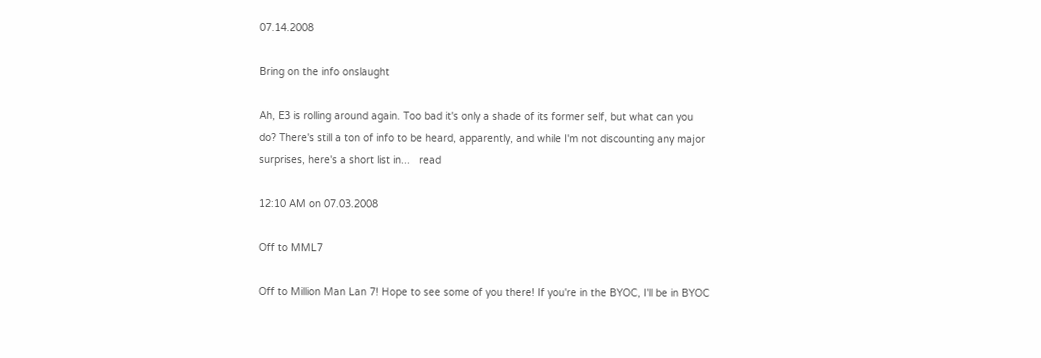07.14.2008

Bring on the info onslaught

Ah, E3 is rolling around again. Too bad it's only a shade of its former self, but what can you do? There's still a ton of info to be heard, apparently, and while I'm not discounting any major surprises, here's a short list in...   read

12:10 AM on 07.03.2008

Off to MML7

Off to Million Man Lan 7! Hope to see some of you there! If you're in the BYOC, I'll be in BYOC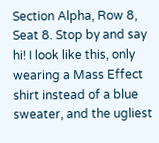Section Alpha, Row 8, Seat 8. Stop by and say hi! I look like this, only wearing a Mass Effect shirt instead of a blue sweater, and the ugliest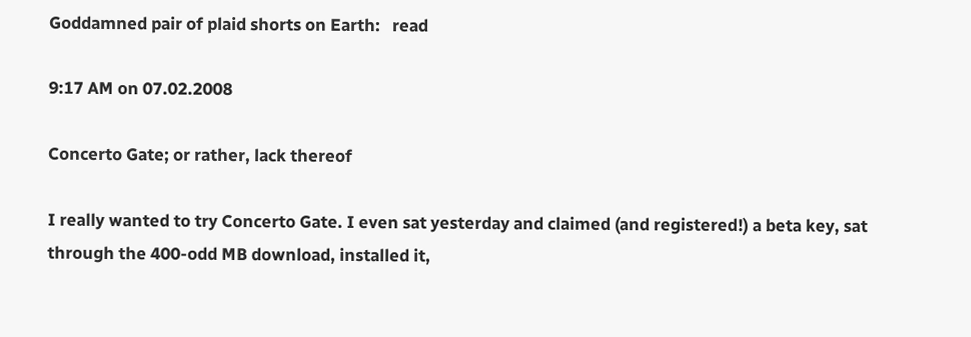Goddamned pair of plaid shorts on Earth:   read

9:17 AM on 07.02.2008

Concerto Gate; or rather, lack thereof

I really wanted to try Concerto Gate. I even sat yesterday and claimed (and registered!) a beta key, sat through the 400-odd MB download, installed it,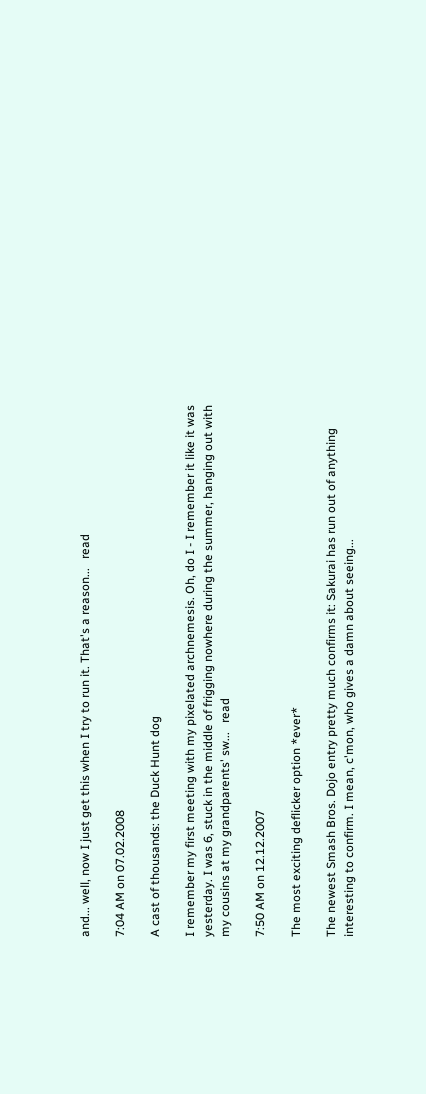and... well, now I just get this when I try to run it. That's a reason...   read

7:04 AM on 07.02.2008

A cast of thousands: the Duck Hunt dog

I remember my first meeting with my pixelated archnemesis. Oh, do I - I remember it like it was yesterday. I was 6, stuck in the middle of frigging nowhere during the summer, hanging out with my cousins at my grandparents' sw...   read

7:50 AM on 12.12.2007

The most exciting deflicker option *ever*

The newest Smash Bros. Dojo entry pretty much confirms it: Sakurai has run out of anything interesting to confirm. I mean, c'mon, who gives a damn about seeing...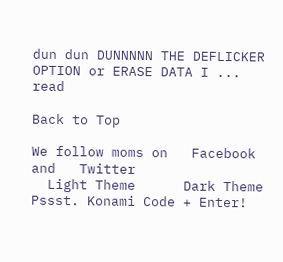dun dun DUNNNNN THE DEFLICKER OPTION or ERASE DATA I ...   read

Back to Top

We follow moms on   Facebook  and   Twitter
  Light Theme      Dark Theme
Pssst. Konami Code + Enter!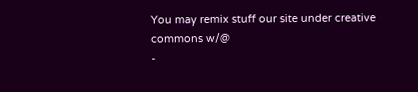You may remix stuff our site under creative commons w/@
-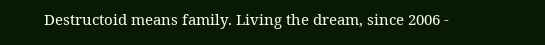Destructoid means family. Living the dream, since 2006 -